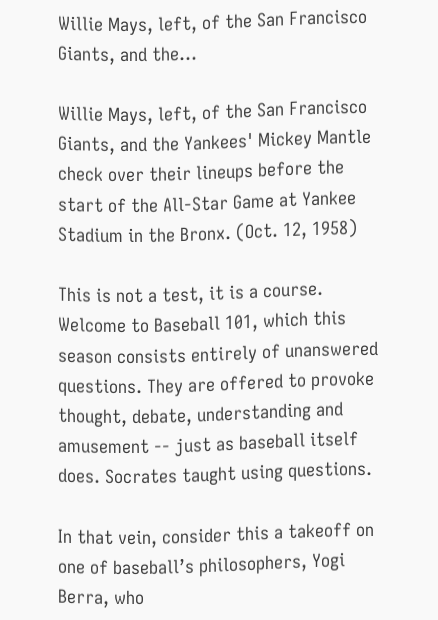Willie Mays, left, of the San Francisco Giants, and the...

Willie Mays, left, of the San Francisco Giants, and the Yankees' Mickey Mantle check over their lineups before the start of the All-Star Game at Yankee Stadium in the Bronx. (Oct. 12, 1958)

This is not a test, it is a course. Welcome to Baseball 101, which this season consists entirely of unanswered questions. They are offered to provoke thought, debate, understanding and amusement -- just as baseball itself does. Socrates taught using questions.

In that vein, consider this a takeoff on one of baseball’s philosophers, Yogi Berra, who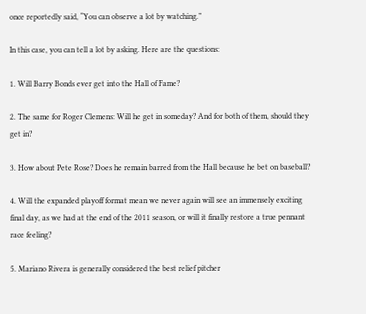once reportedly said, “You can observe a lot by watching.”

In this case, you can tell a lot by asking. Here are the questions:

1. Will Barry Bonds ever get into the Hall of Fame?

2. The same for Roger Clemens: Will he get in someday? And for both of them, should they get in?

3. How about Pete Rose? Does he remain barred from the Hall because he bet on baseball?

4. Will the expanded playoff format mean we never again will see an immensely exciting final day, as we had at the end of the 2011 season, or will it finally restore a true pennant race feeling?

5. Mariano Rivera is generally considered the best relief pitcher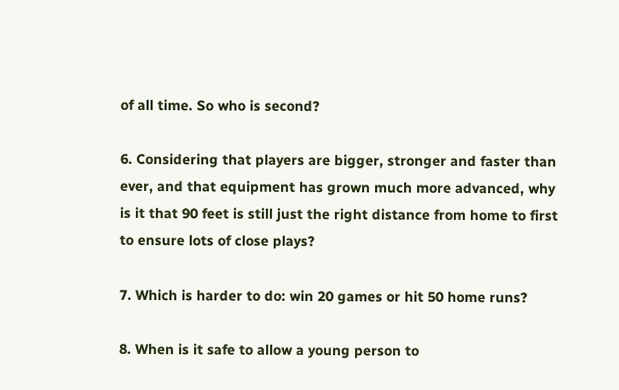of all time. So who is second?

6. Considering that players are bigger, stronger and faster than ever, and that equipment has grown much more advanced, why is it that 90 feet is still just the right distance from home to first to ensure lots of close plays?

7. Which is harder to do: win 20 games or hit 50 home runs?

8. When is it safe to allow a young person to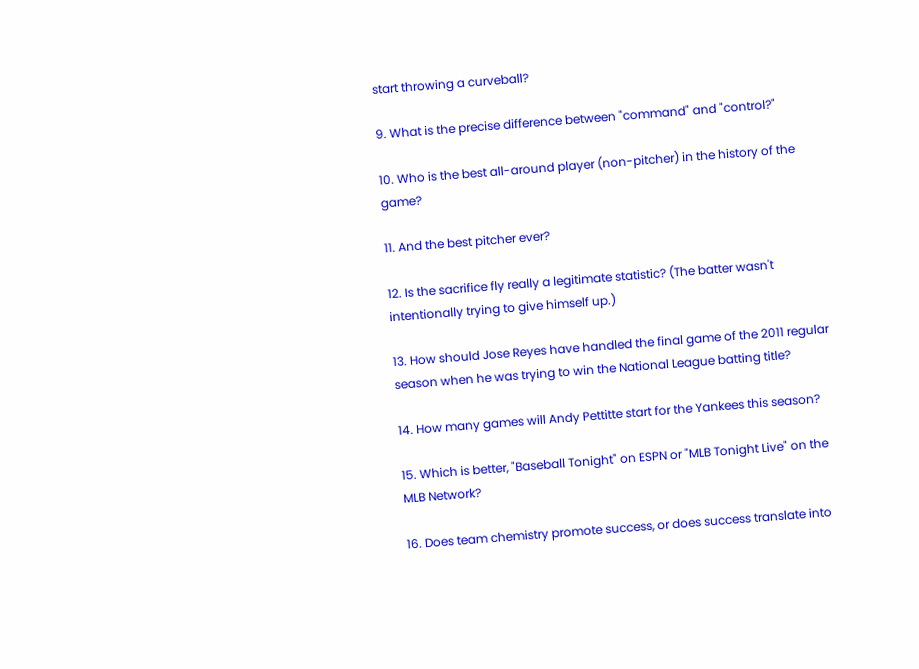start throwing a curveball?

9. What is the precise difference between "command" and "control?"

10. Who is the best all-around player (non-pitcher) in the history of the game?

11. And the best pitcher ever?

12. Is the sacrifice fly really a legitimate statistic? (The batter wasn't intentionally trying to give himself up.)

13. How should Jose Reyes have handled the final game of the 2011 regular season when he was trying to win the National League batting title?

14. How many games will Andy Pettitte start for the Yankees this season?

15. Which is better, "Baseball Tonight" on ESPN or "MLB Tonight Live" on the MLB Network?

16. Does team chemistry promote success, or does success translate into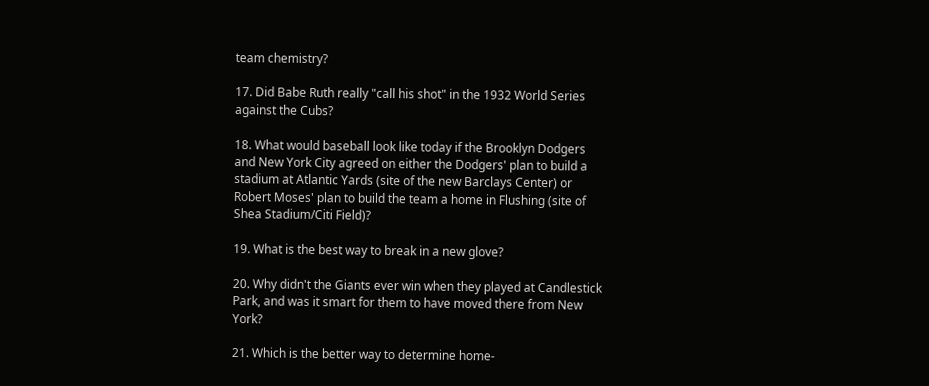team chemistry?

17. Did Babe Ruth really "call his shot" in the 1932 World Series against the Cubs?

18. What would baseball look like today if the Brooklyn Dodgers and New York City agreed on either the Dodgers' plan to build a stadium at Atlantic Yards (site of the new Barclays Center) or Robert Moses' plan to build the team a home in Flushing (site of Shea Stadium/Citi Field)?

19. What is the best way to break in a new glove?

20. Why didn't the Giants ever win when they played at Candlestick Park, and was it smart for them to have moved there from New York?

21. Which is the better way to determine home-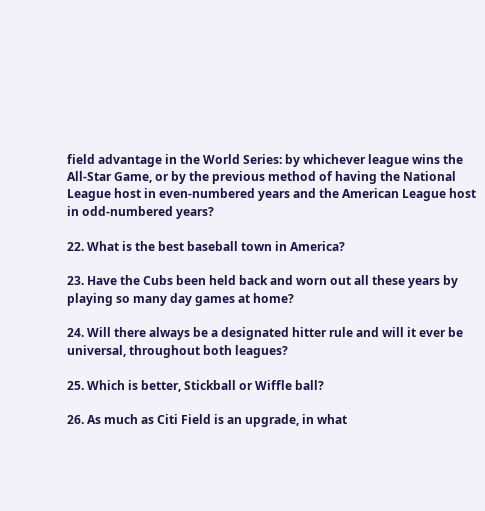field advantage in the World Series: by whichever league wins the All-Star Game, or by the previous method of having the National League host in even-numbered years and the American League host in odd-numbered years?

22. What is the best baseball town in America?

23. Have the Cubs been held back and worn out all these years by playing so many day games at home?

24. Will there always be a designated hitter rule and will it ever be universal, throughout both leagues?

25. Which is better, Stickball or Wiffle ball?

26. As much as Citi Field is an upgrade, in what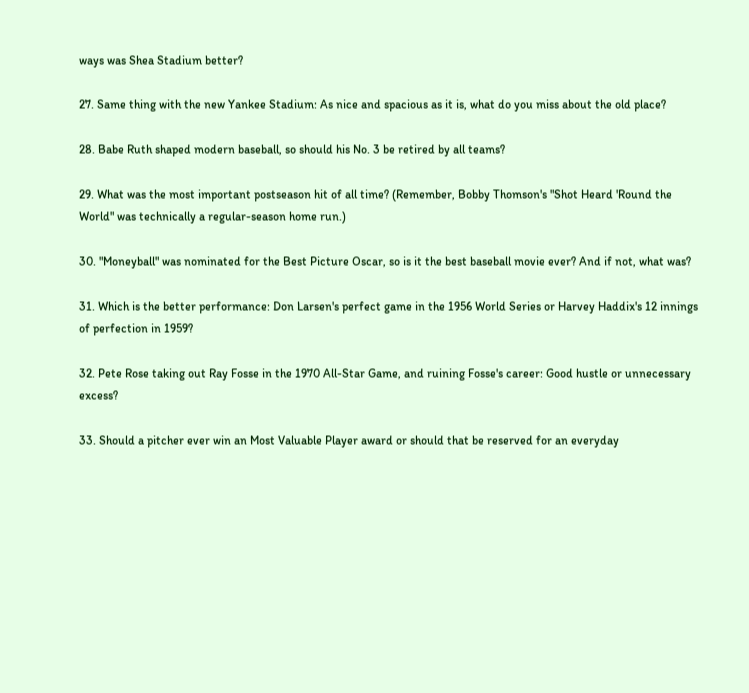ways was Shea Stadium better?

27. Same thing with the new Yankee Stadium: As nice and spacious as it is, what do you miss about the old place?

28. Babe Ruth shaped modern baseball, so should his No. 3 be retired by all teams?

29. What was the most important postseason hit of all time? (Remember, Bobby Thomson's "Shot Heard 'Round the World" was technically a regular-season home run.)

30. "Moneyball" was nominated for the Best Picture Oscar, so is it the best baseball movie ever? And if not, what was?

31. Which is the better performance: Don Larsen's perfect game in the 1956 World Series or Harvey Haddix's 12 innings of perfection in 1959?

32. Pete Rose taking out Ray Fosse in the 1970 All-Star Game, and ruining Fosse's career: Good hustle or unnecessary excess?

33. Should a pitcher ever win an Most Valuable Player award or should that be reserved for an everyday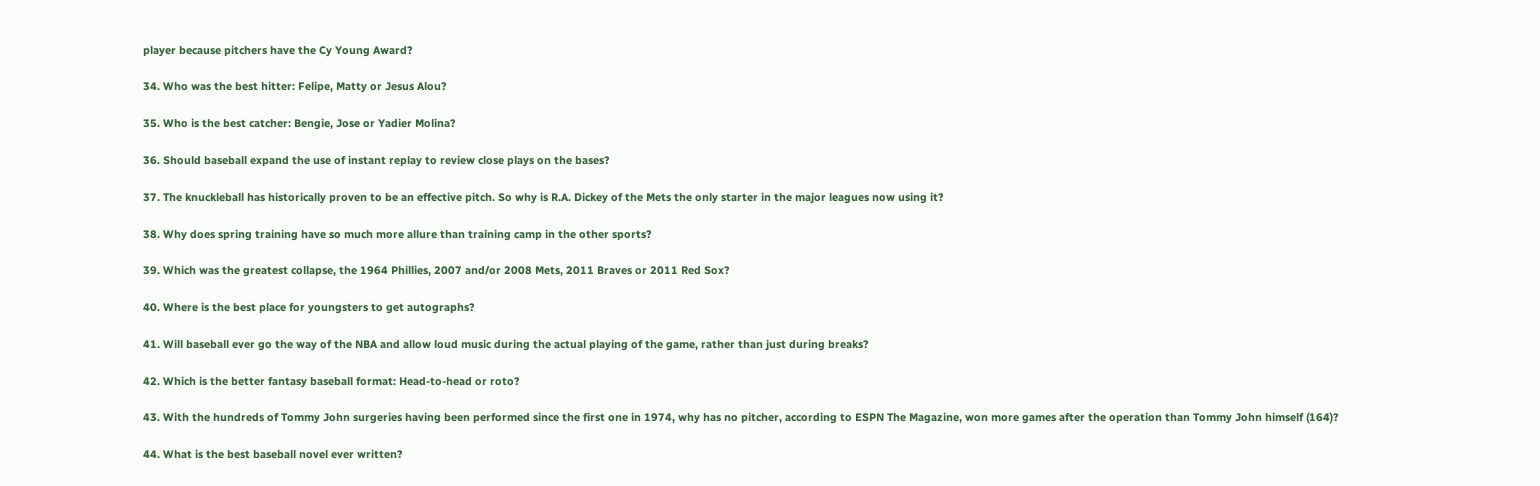player because pitchers have the Cy Young Award?

34. Who was the best hitter: Felipe, Matty or Jesus Alou?

35. Who is the best catcher: Bengie, Jose or Yadier Molina?

36. Should baseball expand the use of instant replay to review close plays on the bases?

37. The knuckleball has historically proven to be an effective pitch. So why is R.A. Dickey of the Mets the only starter in the major leagues now using it?

38. Why does spring training have so much more allure than training camp in the other sports?

39. Which was the greatest collapse, the 1964 Phillies, 2007 and/or 2008 Mets, 2011 Braves or 2011 Red Sox?

40. Where is the best place for youngsters to get autographs?

41. Will baseball ever go the way of the NBA and allow loud music during the actual playing of the game, rather than just during breaks?

42. Which is the better fantasy baseball format: Head-to-head or roto?

43. With the hundreds of Tommy John surgeries having been performed since the first one in 1974, why has no pitcher, according to ESPN The Magazine, won more games after the operation than Tommy John himself (164)?

44. What is the best baseball novel ever written?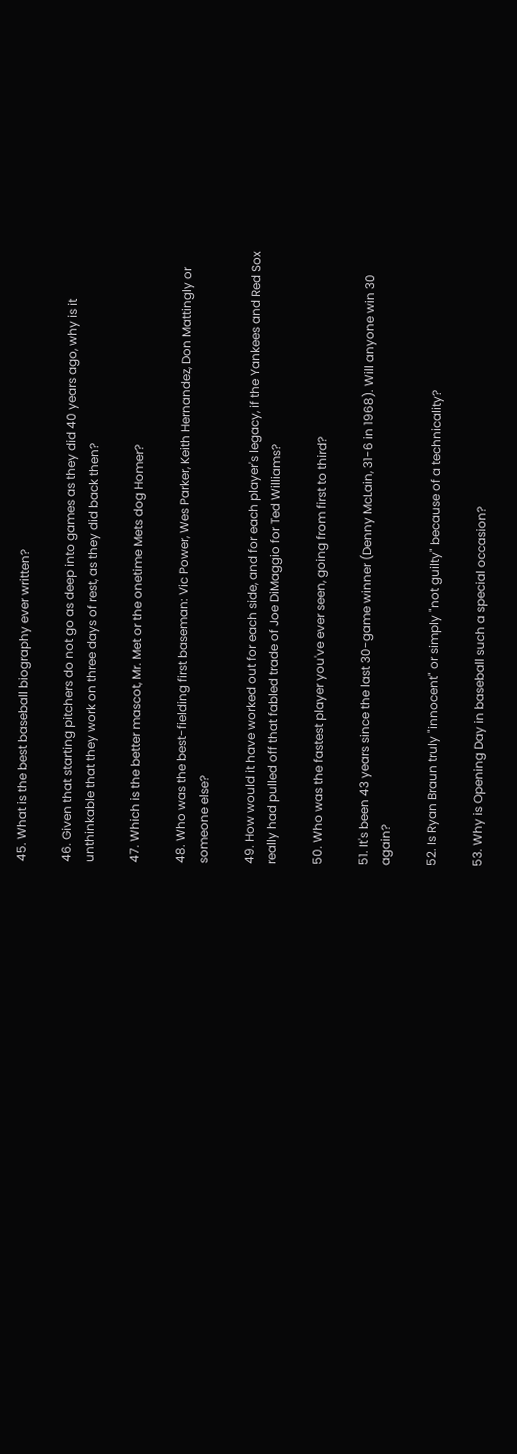45. What is the best baseball biography ever written?

46. Given that starting pitchers do not go as deep into games as they did 40 years ago, why is it unthinkable that they work on three days of rest, as they did back then?

47. Which is the better mascot, Mr. Met or the onetime Mets dog Homer?

48. Who was the best-fielding first baseman: Vic Power, Wes Parker, Keith Hernandez, Don Mattingly or someone else?

49. How would it have worked out for each side, and for each player's legacy, if the Yankees and Red Sox really had pulled off that fabled trade of Joe DiMaggio for Ted Williams?

50. Who was the fastest player you've ever seen, going from first to third?

51. It's been 43 years since the last 30-game winner (Denny McLain, 31-6 in 1968). Will anyone win 30 again?

52. Is Ryan Braun truly "innocent" or simply "not guilty" because of a technicality?

53. Why is Opening Day in baseball such a special occasion?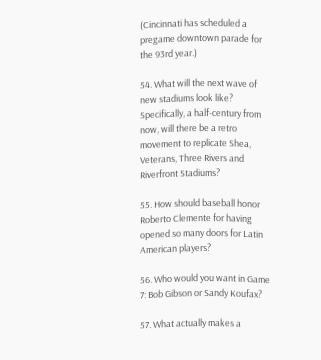(Cincinnati has scheduled a pregame downtown parade for the 93rd year.)

54. What will the next wave of new stadiums look like? Specifically, a half-century from now, will there be a retro movement to replicate Shea, Veterans, Three Rivers and Riverfront Stadiums?

55. How should baseball honor Roberto Clemente for having opened so many doors for Latin American players?

56. Who would you want in Game 7: Bob Gibson or Sandy Koufax?

57. What actually makes a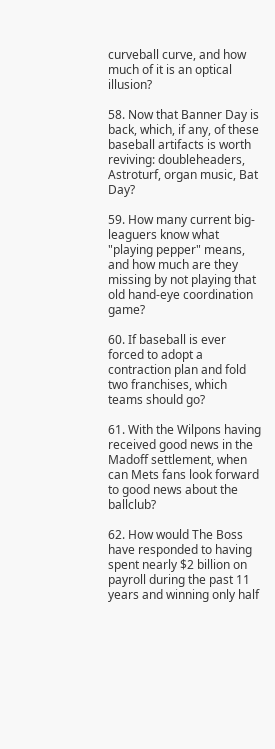curveball curve, and how much of it is an optical illusion?

58. Now that Banner Day is back, which, if any, of these baseball artifacts is worth reviving: doubleheaders, Astroturf, organ music, Bat Day?

59. How many current big-leaguers know what "playing pepper" means, and how much are they missing by not playing that old hand-eye coordination game?

60. If baseball is ever forced to adopt a contraction plan and fold two franchises, which teams should go?

61. With the Wilpons having received good news in the Madoff settlement, when can Mets fans look forward to good news about the ballclub?

62. How would The Boss have responded to having spent nearly $2 billion on payroll during the past 11 years and winning only half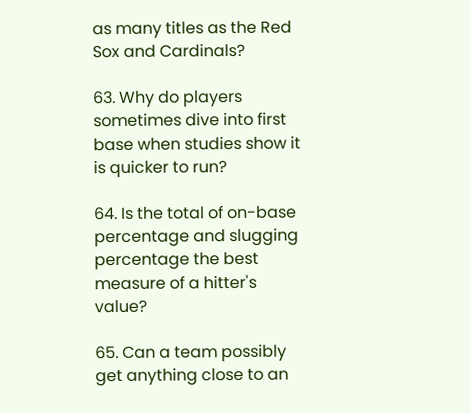as many titles as the Red Sox and Cardinals?

63. Why do players sometimes dive into first base when studies show it is quicker to run?

64. Is the total of on-base percentage and slugging percentage the best measure of a hitter's value?

65. Can a team possibly get anything close to an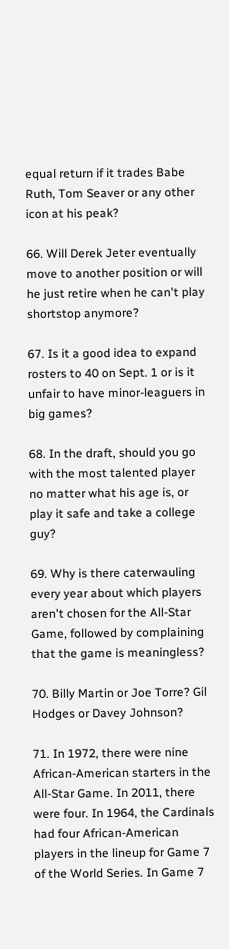equal return if it trades Babe Ruth, Tom Seaver or any other icon at his peak?

66. Will Derek Jeter eventually move to another position or will he just retire when he can't play shortstop anymore?

67. Is it a good idea to expand rosters to 40 on Sept. 1 or is it unfair to have minor-leaguers in big games?

68. In the draft, should you go with the most talented player no matter what his age is, or play it safe and take a college guy?

69. Why is there caterwauling every year about which players aren't chosen for the All-Star Game, followed by complaining that the game is meaningless?

70. Billy Martin or Joe Torre? Gil Hodges or Davey Johnson?

71. In 1972, there were nine African-American starters in the All-Star Game. In 2011, there were four. In 1964, the Cardinals had four African-American players in the lineup for Game 7 of the World Series. In Game 7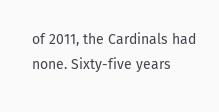of 2011, the Cardinals had none. Sixty-five years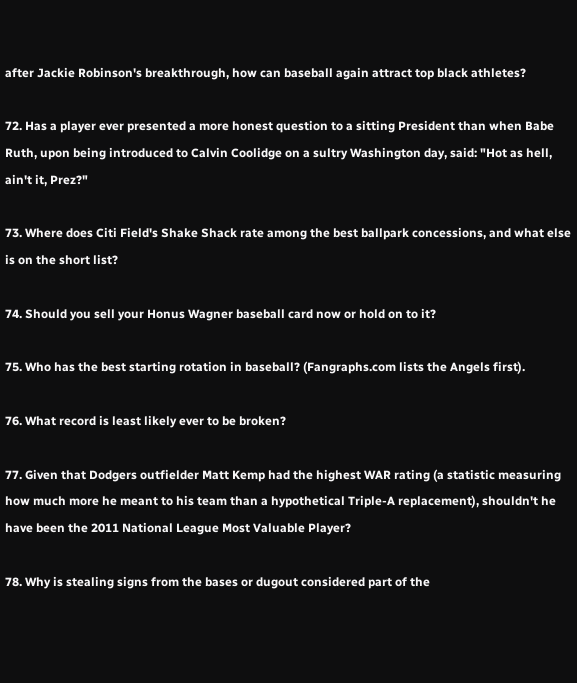after Jackie Robinson's breakthrough, how can baseball again attract top black athletes?

72. Has a player ever presented a more honest question to a sitting President than when Babe Ruth, upon being introduced to Calvin Coolidge on a sultry Washington day, said: "Hot as hell, ain't it, Prez?"

73. Where does Citi Field's Shake Shack rate among the best ballpark concessions, and what else is on the short list?

74. Should you sell your Honus Wagner baseball card now or hold on to it?

75. Who has the best starting rotation in baseball? (Fangraphs.com lists the Angels first).

76. What record is least likely ever to be broken?

77. Given that Dodgers outfielder Matt Kemp had the highest WAR rating (a statistic measuring how much more he meant to his team than a hypothetical Triple-A replacement), shouldn't he have been the 2011 National League Most Valuable Player?

78. Why is stealing signs from the bases or dugout considered part of the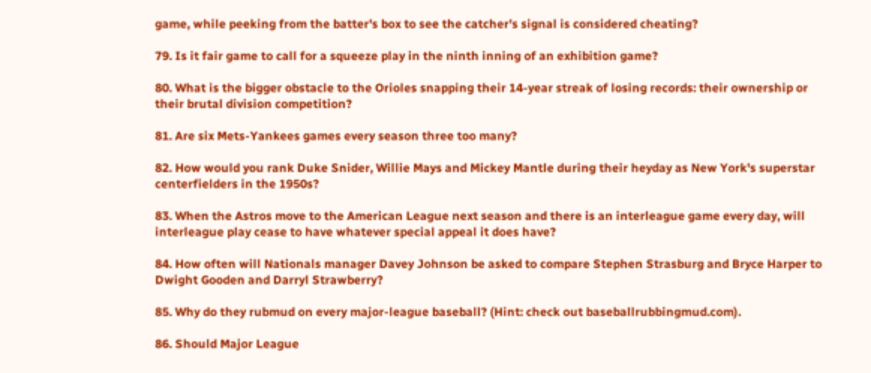game, while peeking from the batter's box to see the catcher's signal is considered cheating?

79. Is it fair game to call for a squeeze play in the ninth inning of an exhibition game?

80. What is the bigger obstacle to the Orioles snapping their 14-year streak of losing records: their ownership or their brutal division competition?

81. Are six Mets-Yankees games every season three too many?

82. How would you rank Duke Snider, Willie Mays and Mickey Mantle during their heyday as New York's superstar centerfielders in the 1950s?

83. When the Astros move to the American League next season and there is an interleague game every day, will interleague play cease to have whatever special appeal it does have?

84. How often will Nationals manager Davey Johnson be asked to compare Stephen Strasburg and Bryce Harper to Dwight Gooden and Darryl Strawberry?

85. Why do they rubmud on every major-league baseball? (Hint: check out baseballrubbingmud.com).

86. Should Major League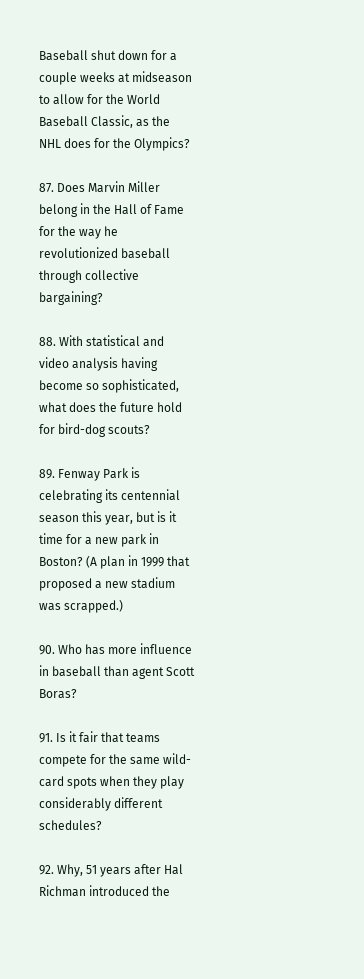Baseball shut down for a couple weeks at midseason to allow for the World Baseball Classic, as the NHL does for the Olympics?

87. Does Marvin Miller belong in the Hall of Fame for the way he revolutionized baseball through collective bargaining?

88. With statistical and video analysis having become so sophisticated, what does the future hold for bird-dog scouts?

89. Fenway Park is celebrating its centennial season this year, but is it time for a new park in Boston? (A plan in 1999 that proposed a new stadium was scrapped.)

90. Who has more influence in baseball than agent Scott Boras?

91. Is it fair that teams compete for the same wild-card spots when they play considerably different schedules?

92. Why, 51 years after Hal Richman introduced the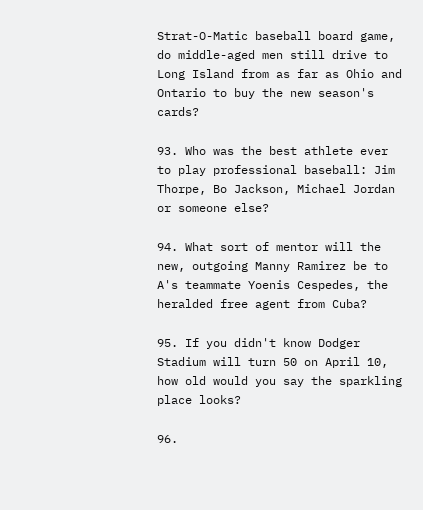Strat-O-Matic baseball board game, do middle-aged men still drive to Long Island from as far as Ohio and Ontario to buy the new season's cards?

93. Who was the best athlete ever to play professional baseball: Jim Thorpe, Bo Jackson, Michael Jordan or someone else?

94. What sort of mentor will the new, outgoing Manny Ramirez be to A's teammate Yoenis Cespedes, the heralded free agent from Cuba?

95. If you didn't know Dodger Stadium will turn 50 on April 10, how old would you say the sparkling place looks?

96.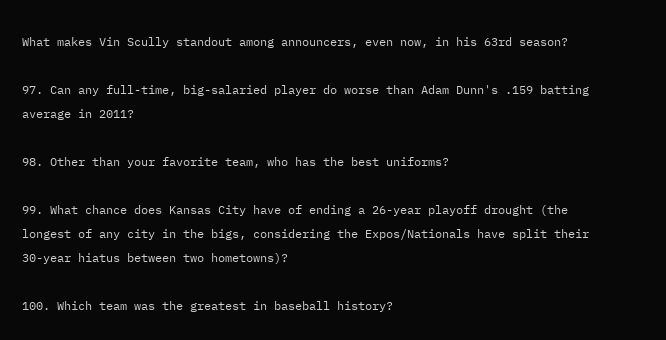What makes Vin Scully standout among announcers, even now, in his 63rd season?

97. Can any full-time, big-salaried player do worse than Adam Dunn's .159 batting average in 2011?

98. Other than your favorite team, who has the best uniforms?

99. What chance does Kansas City have of ending a 26-year playoff drought (the longest of any city in the bigs, considering the Expos/Nationals have split their 30-year hiatus between two hometowns)?

100. Which team was the greatest in baseball history?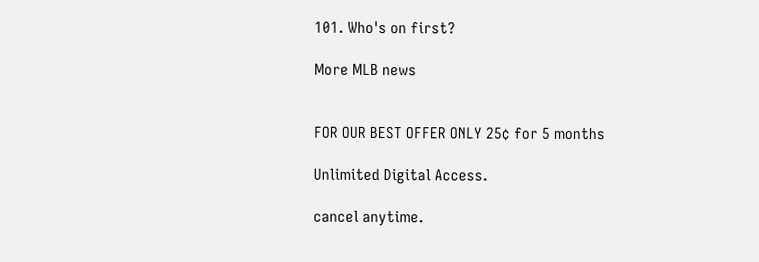101. Who's on first?

More MLB news


FOR OUR BEST OFFER ONLY 25¢ for 5 months

Unlimited Digital Access.

cancel anytime.